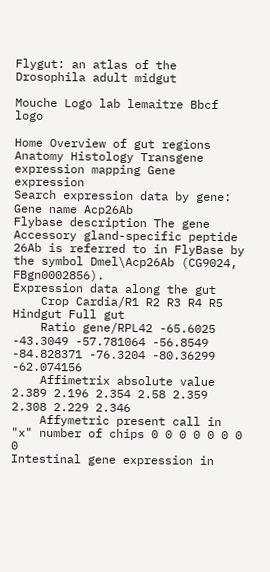Flygut: an atlas of the Drosophila adult midgut

Mouche Logo lab lemaitre Bbcf logo

Home Overview of gut regions Anatomy Histology Transgene expression mapping Gene expression
Search expression data by gene:
Gene name Acp26Ab
Flybase description The gene Accessory gland-specific peptide 26Ab is referred to in FlyBase by the symbol Dmel\Acp26Ab (CG9024, FBgn0002856).
Expression data along the gut
    Crop Cardia/R1 R2 R3 R4 R5 Hindgut Full gut
    Ratio gene/RPL42 -65.6025 -43.3049 -57.781064 -56.8549 -84.828371 -76.3204 -80.36299 -62.074156
    Affimetrix absolute value 2.389 2.196 2.354 2.58 2.359 2.308 2.229 2.346
    Affymetric present call in "x" number of chips 0 0 0 0 0 0 0 0
Intestinal gene expression in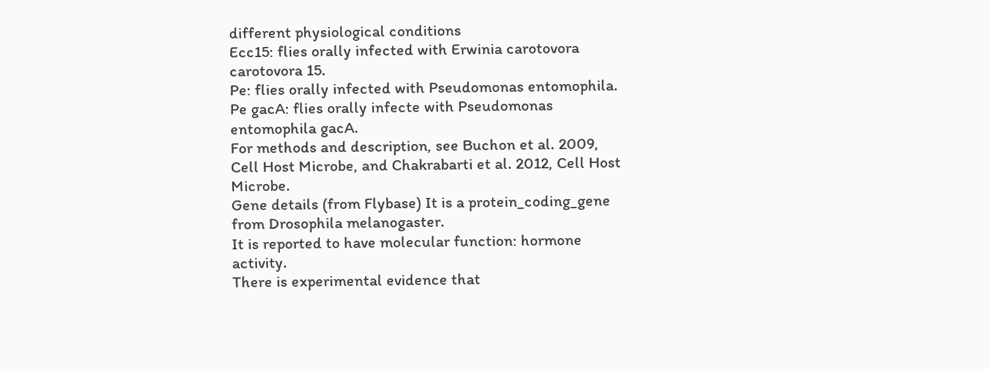different physiological conditions
Ecc15: flies orally infected with Erwinia carotovora carotovora 15.
Pe: flies orally infected with Pseudomonas entomophila.
Pe gacA: flies orally infecte with Pseudomonas entomophila gacA.
For methods and description, see Buchon et al. 2009, Cell Host Microbe, and Chakrabarti et al. 2012, Cell Host Microbe.
Gene details (from Flybase) It is a protein_coding_gene from Drosophila melanogaster.
It is reported to have molecular function: hormone activity.
There is experimental evidence that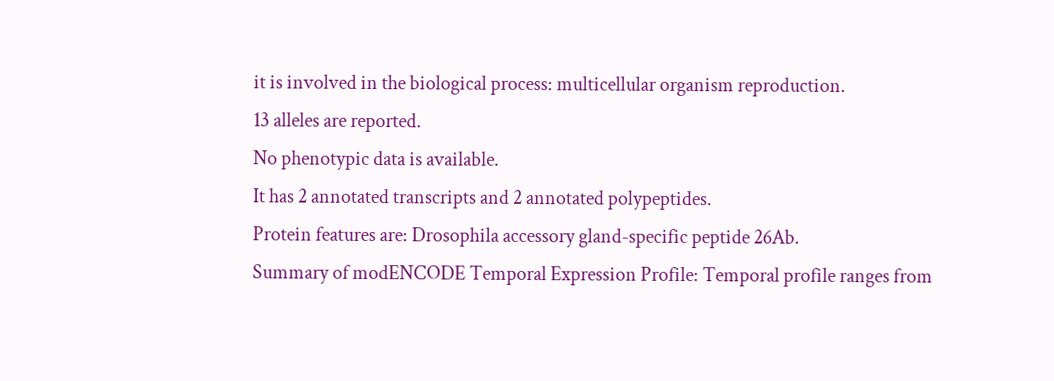it is involved in the biological process: multicellular organism reproduction.
13 alleles are reported.
No phenotypic data is available.
It has 2 annotated transcripts and 2 annotated polypeptides.
Protein features are: Drosophila accessory gland-specific peptide 26Ab.
Summary of modENCODE Temporal Expression Profile: Temporal profile ranges from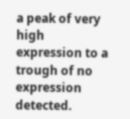a peak of very high expression to a trough of no expression detected.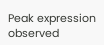Peak expression observed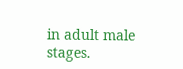in adult male stages.